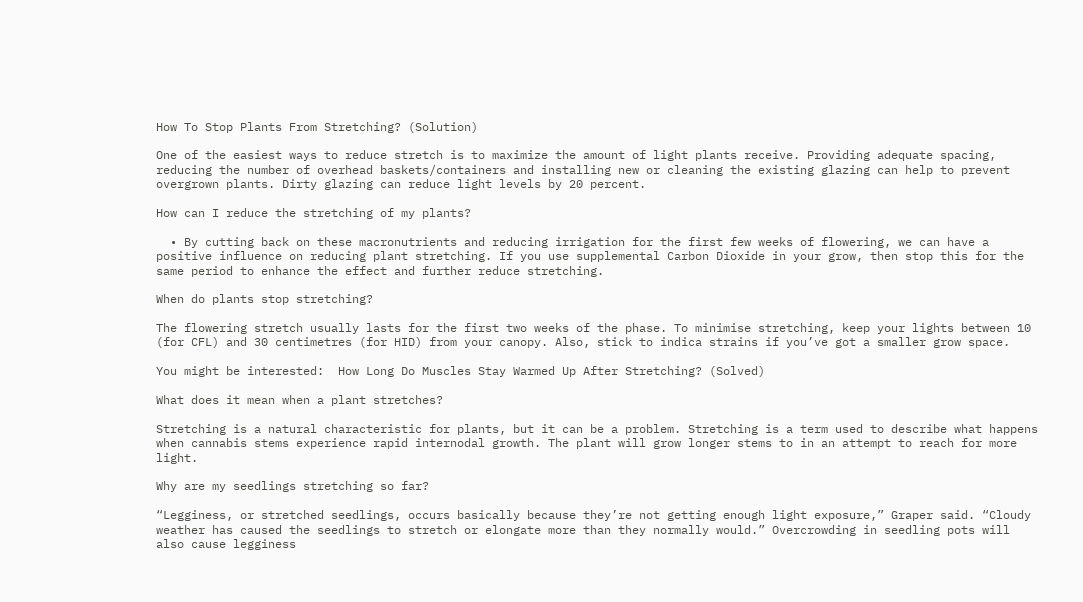How To Stop Plants From Stretching? (Solution)

One of the easiest ways to reduce stretch is to maximize the amount of light plants receive. Providing adequate spacing, reducing the number of overhead baskets/containers and installing new or cleaning the existing glazing can help to prevent overgrown plants. Dirty glazing can reduce light levels by 20 percent.

How can I reduce the stretching of my plants?

  • By cutting back on these macronutrients and reducing irrigation for the first few weeks of flowering, we can have a positive influence on reducing plant stretching. If you use supplemental Carbon Dioxide in your grow, then stop this for the same period to enhance the effect and further reduce stretching.

When do plants stop stretching?

The flowering stretch usually lasts for the first two weeks of the phase. To minimise stretching, keep your lights between 10 (for CFL) and 30 centimetres (for HID) from your canopy. Also, stick to indica strains if you’ve got a smaller grow space.

You might be interested:  How Long Do Muscles Stay Warmed Up After Stretching? (Solved)

What does it mean when a plant stretches?

Stretching is a natural characteristic for plants, but it can be a problem. Stretching is a term used to describe what happens when cannabis stems experience rapid internodal growth. The plant will grow longer stems to in an attempt to reach for more light.

Why are my seedlings stretching so far?

“Legginess, or stretched seedlings, occurs basically because they’re not getting enough light exposure,” Graper said. “Cloudy weather has caused the seedlings to stretch or elongate more than they normally would.” Overcrowding in seedling pots will also cause legginess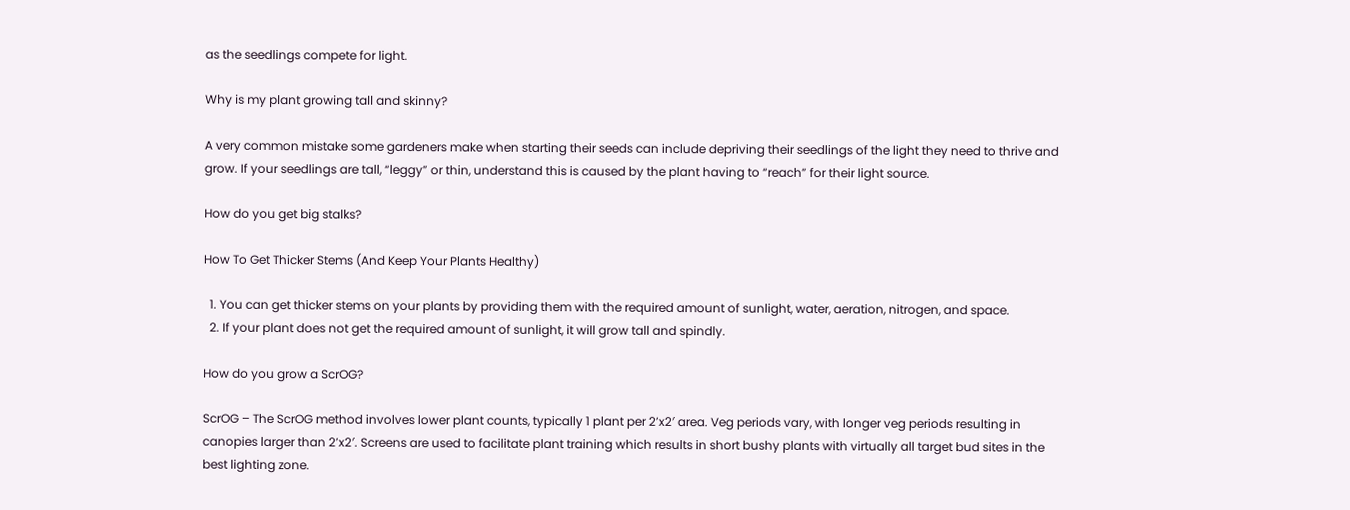as the seedlings compete for light.

Why is my plant growing tall and skinny?

A very common mistake some gardeners make when starting their seeds can include depriving their seedlings of the light they need to thrive and grow. If your seedlings are tall, “leggy” or thin, understand this is caused by the plant having to “reach” for their light source.

How do you get big stalks?

How To Get Thicker Stems (And Keep Your Plants Healthy)

  1. You can get thicker stems on your plants by providing them with the required amount of sunlight, water, aeration, nitrogen, and space.
  2. If your plant does not get the required amount of sunlight, it will grow tall and spindly.

How do you grow a ScrOG?

ScrOG – The ScrOG method involves lower plant counts, typically 1 plant per 2’x2′ area. Veg periods vary, with longer veg periods resulting in canopies larger than 2’x2′. Screens are used to facilitate plant training which results in short bushy plants with virtually all target bud sites in the best lighting zone.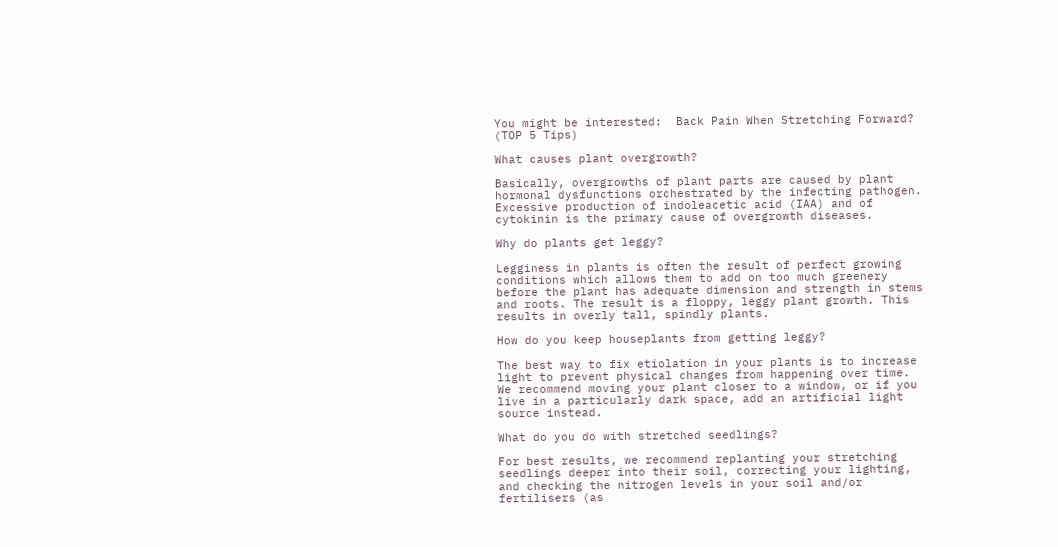You might be interested:  Back Pain When Stretching Forward? (TOP 5 Tips)

What causes plant overgrowth?

Basically, overgrowths of plant parts are caused by plant hormonal dysfunctions orchestrated by the infecting pathogen. Excessive production of indoleacetic acid (IAA) and of cytokinin is the primary cause of overgrowth diseases.

Why do plants get leggy?

Legginess in plants is often the result of perfect growing conditions which allows them to add on too much greenery before the plant has adequate dimension and strength in stems and roots. The result is a floppy, leggy plant growth. This results in overly tall, spindly plants.

How do you keep houseplants from getting leggy?

The best way to fix etiolation in your plants is to increase light to prevent physical changes from happening over time. We recommend moving your plant closer to a window, or if you live in a particularly dark space, add an artificial light source instead.

What do you do with stretched seedlings?

For best results, we recommend replanting your stretching seedlings deeper into their soil, correcting your lighting, and checking the nitrogen levels in your soil and/or fertilisers (as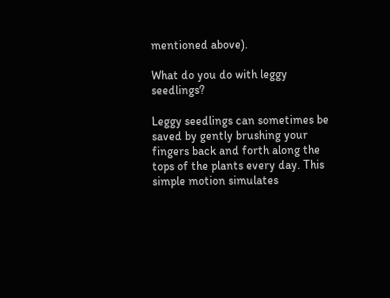mentioned above).

What do you do with leggy seedlings?

Leggy seedlings can sometimes be saved by gently brushing your fingers back and forth along the tops of the plants every day. This simple motion simulates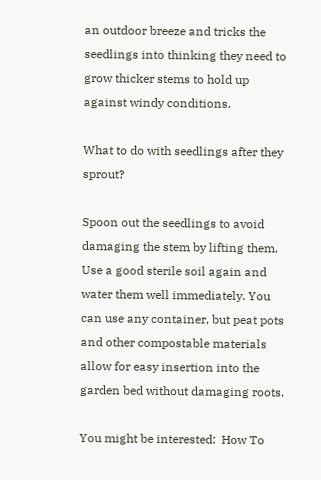an outdoor breeze and tricks the seedlings into thinking they need to grow thicker stems to hold up against windy conditions.

What to do with seedlings after they sprout?

Spoon out the seedlings to avoid damaging the stem by lifting them. Use a good sterile soil again and water them well immediately. You can use any container, but peat pots and other compostable materials allow for easy insertion into the garden bed without damaging roots.

You might be interested:  How To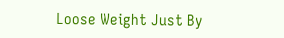Loose Weight Just By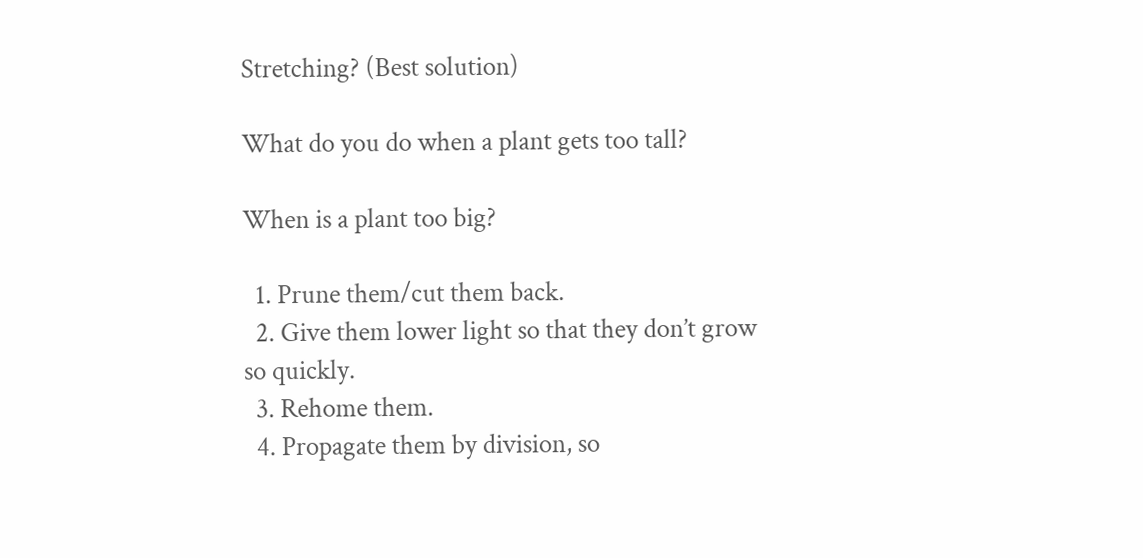Stretching? (Best solution)

What do you do when a plant gets too tall?

When is a plant too big?

  1. Prune them/cut them back.
  2. Give them lower light so that they don’t grow so quickly.
  3. Rehome them.
  4. Propagate them by division, so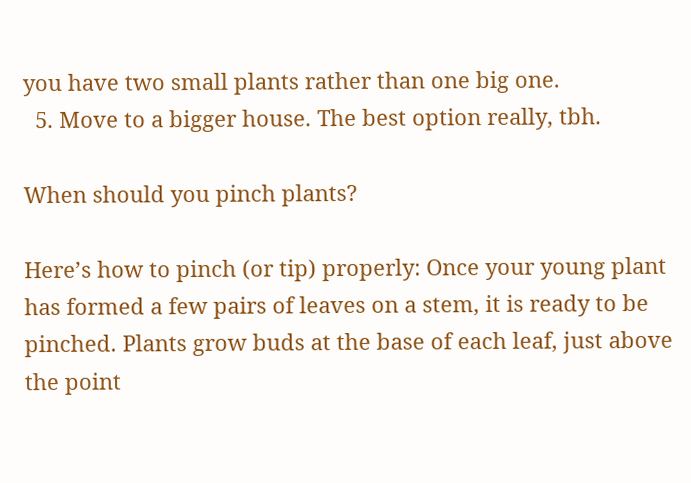you have two small plants rather than one big one.
  5. Move to a bigger house. The best option really, tbh.

When should you pinch plants?

Here’s how to pinch (or tip) properly: Once your young plant has formed a few pairs of leaves on a stem, it is ready to be pinched. Plants grow buds at the base of each leaf, just above the point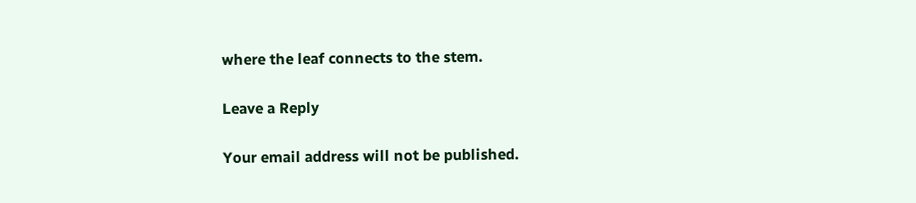where the leaf connects to the stem.

Leave a Reply

Your email address will not be published.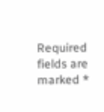Required fields are marked *